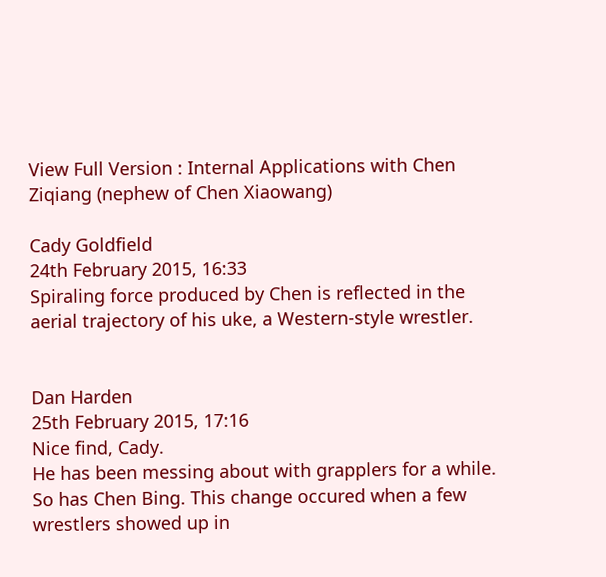View Full Version : Internal Applications with Chen Ziqiang (nephew of Chen Xiaowang)

Cady Goldfield
24th February 2015, 16:33
Spiraling force produced by Chen is reflected in the aerial trajectory of his uke, a Western-style wrestler.


Dan Harden
25th February 2015, 17:16
Nice find, Cady.
He has been messing about with grapplers for a while. So has Chen Bing. This change occured when a few wrestlers showed up in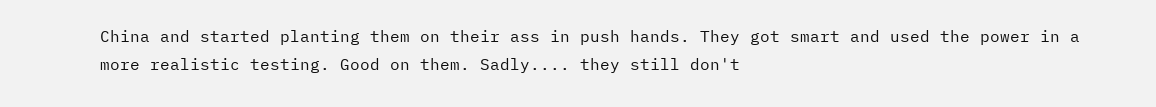China and started planting them on their ass in push hands. They got smart and used the power in a more realistic testing. Good on them. Sadly.... they still don't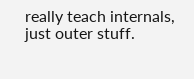really teach internals, just outer stuff.